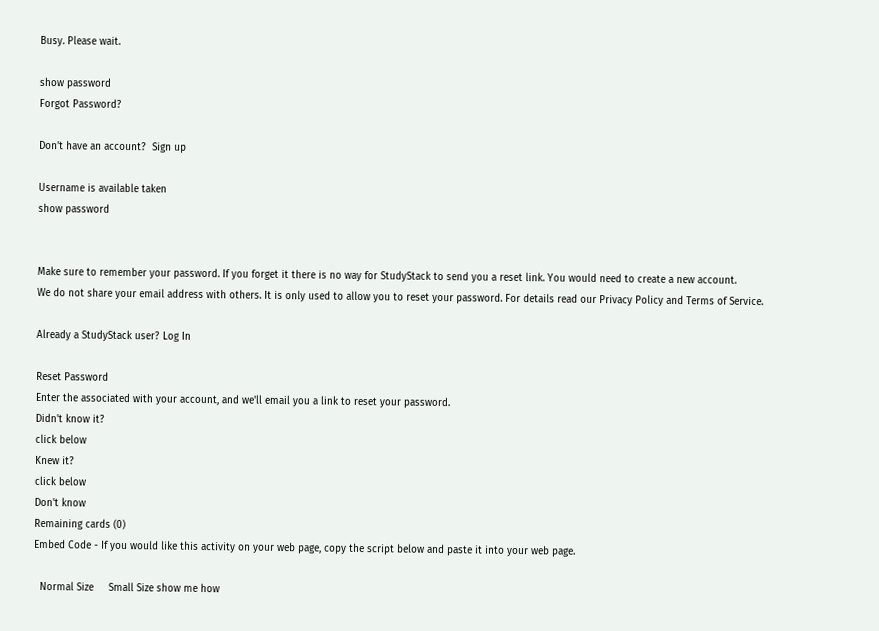Busy. Please wait.

show password
Forgot Password?

Don't have an account?  Sign up

Username is available taken
show password


Make sure to remember your password. If you forget it there is no way for StudyStack to send you a reset link. You would need to create a new account.
We do not share your email address with others. It is only used to allow you to reset your password. For details read our Privacy Policy and Terms of Service.

Already a StudyStack user? Log In

Reset Password
Enter the associated with your account, and we'll email you a link to reset your password.
Didn't know it?
click below
Knew it?
click below
Don't know
Remaining cards (0)
Embed Code - If you would like this activity on your web page, copy the script below and paste it into your web page.

  Normal Size     Small Size show me how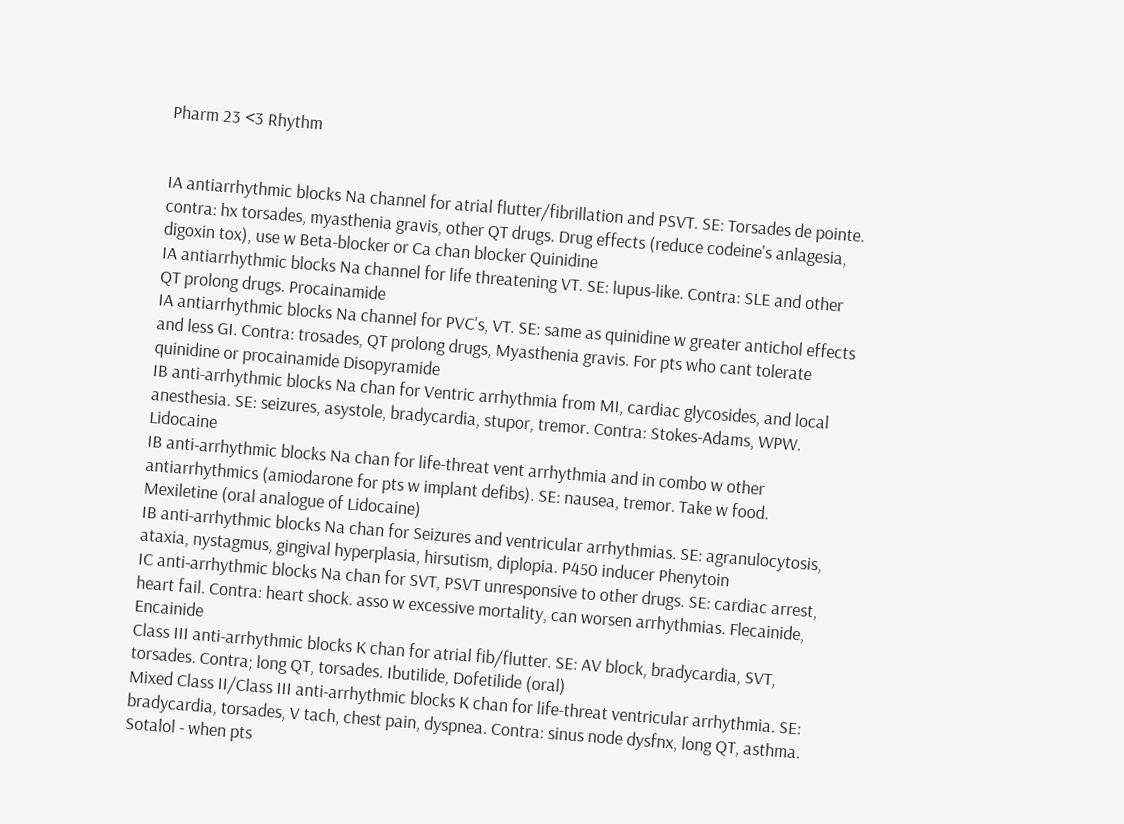Pharm 23 <3 Rhythm


IA antiarrhythmic blocks Na channel for atrial flutter/fibrillation and PSVT. SE: Torsades de pointe. contra: hx torsades, myasthenia gravis, other QT drugs. Drug effects (reduce codeine's anlagesia, digoxin tox), use w Beta-blocker or Ca chan blocker Quinidine
IA antiarrhythmic blocks Na channel for life threatening VT. SE: lupus-like. Contra: SLE and other QT prolong drugs. Procainamide
IA antiarrhythmic blocks Na channel for PVC's, VT. SE: same as quinidine w greater antichol effects and less GI. Contra: trosades, QT prolong drugs, Myasthenia gravis. For pts who cant tolerate quinidine or procainamide Disopyramide
IB anti-arrhythmic blocks Na chan for Ventric arrhythmia from MI, cardiac glycosides, and local anesthesia. SE: seizures, asystole, bradycardia, stupor, tremor. Contra: Stokes-Adams, WPW. Lidocaine
IB anti-arrhythmic blocks Na chan for life-threat vent arrhythmia and in combo w other antiarrhythmics (amiodarone for pts w implant defibs). SE: nausea, tremor. Take w food. Mexiletine (oral analogue of Lidocaine)
IB anti-arrhythmic blocks Na chan for Seizures and ventricular arrhythmias. SE: agranulocytosis, ataxia, nystagmus, gingival hyperplasia, hirsutism, diplopia. P450 inducer Phenytoin
IC anti-arrhythmic blocks Na chan for SVT, PSVT unresponsive to other drugs. SE: cardiac arrest, heart fail. Contra: heart shock. asso w excessive mortality, can worsen arrhythmias. Flecainide, Encainide
Class III anti-arrhythmic blocks K chan for atrial fib/flutter. SE: AV block, bradycardia, SVT, torsades. Contra; long QT, torsades. Ibutilide, Dofetilide (oral)
Mixed Class II/Class III anti-arrhythmic blocks K chan for life-threat ventricular arrhythmia. SE: bradycardia, torsades, V tach, chest pain, dyspnea. Contra: sinus node dysfnx, long QT, asthma. Sotalol - when pts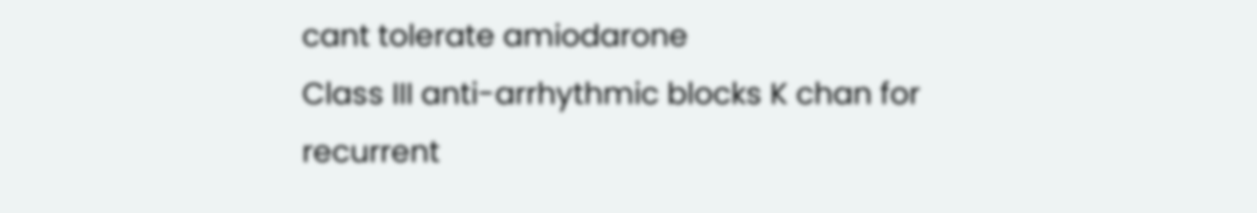cant tolerate amiodarone
Class III anti-arrhythmic blocks K chan for recurrent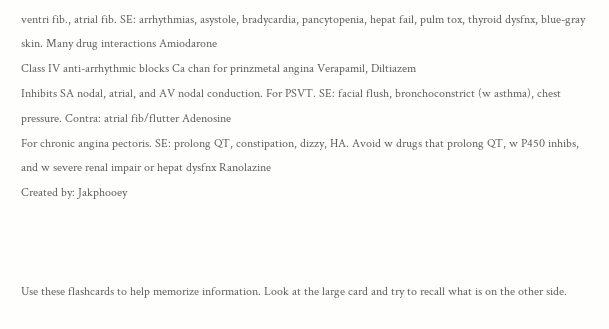ventri fib., atrial fib. SE: arrhythmias, asystole, bradycardia, pancytopenia, hepat fail, pulm tox, thyroid dysfnx, blue-gray skin. Many drug interactions Amiodarone
Class IV anti-arrhythmic blocks Ca chan for prinzmetal angina Verapamil, Diltiazem
Inhibits SA nodal, atrial, and AV nodal conduction. For PSVT. SE: facial flush, bronchoconstrict (w asthma), chest pressure. Contra: atrial fib/flutter Adenosine
For chronic angina pectoris. SE: prolong QT, constipation, dizzy, HA. Avoid w drugs that prolong QT, w P450 inhibs, and w severe renal impair or hepat dysfnx Ranolazine
Created by: Jakphooey



Use these flashcards to help memorize information. Look at the large card and try to recall what is on the other side.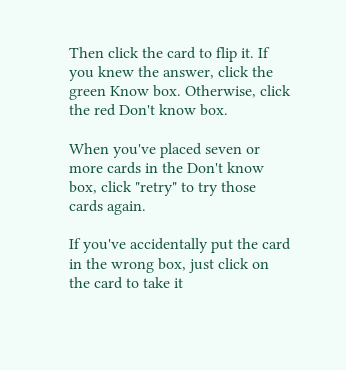Then click the card to flip it. If you knew the answer, click the green Know box. Otherwise, click the red Don't know box.

When you've placed seven or more cards in the Don't know box, click "retry" to try those cards again.

If you've accidentally put the card in the wrong box, just click on the card to take it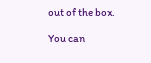out of the box.

You can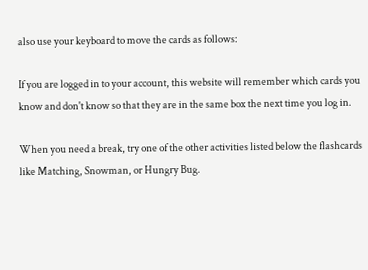also use your keyboard to move the cards as follows:

If you are logged in to your account, this website will remember which cards you know and don't know so that they are in the same box the next time you log in.

When you need a break, try one of the other activities listed below the flashcards like Matching, Snowman, or Hungry Bug.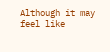Although it may feel like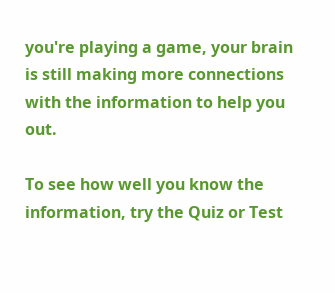you're playing a game, your brain is still making more connections with the information to help you out.

To see how well you know the information, try the Quiz or Test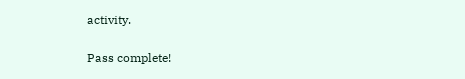activity.

Pass complete!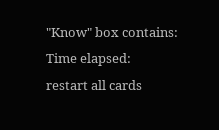"Know" box contains:
Time elapsed:
restart all cards